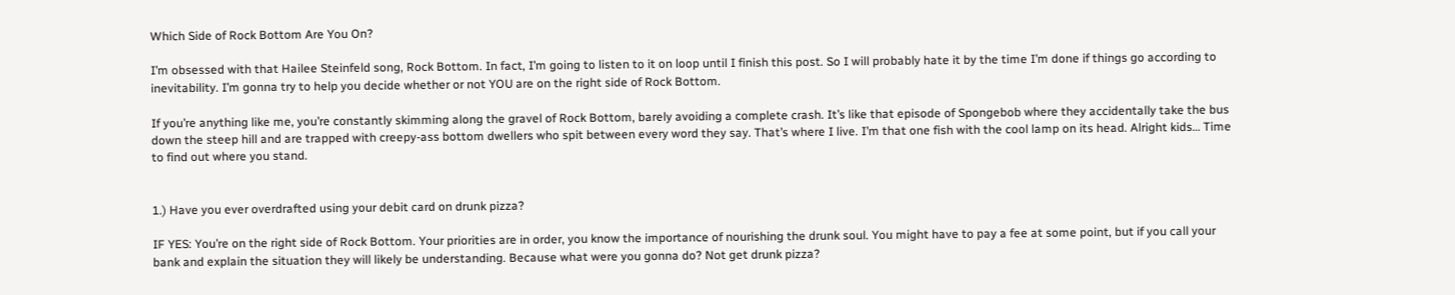Which Side of Rock Bottom Are You On?

I’m obsessed with that Hailee Steinfeld song, Rock Bottom. In fact, I’m going to listen to it on loop until I finish this post. So I will probably hate it by the time I’m done if things go according to inevitability. I’m gonna try to help you decide whether or not YOU are on the right side of Rock Bottom.

If you’re anything like me, you’re constantly skimming along the gravel of Rock Bottom, barely avoiding a complete crash. It’s like that episode of Spongebob where they accidentally take the bus down the steep hill and are trapped with creepy-ass bottom dwellers who spit between every word they say. That’s where I live. I’m that one fish with the cool lamp on its head. Alright kids… Time to find out where you stand.


1.) Have you ever overdrafted using your debit card on drunk pizza?

IF YES: You’re on the right side of Rock Bottom. Your priorities are in order, you know the importance of nourishing the drunk soul. You might have to pay a fee at some point, but if you call your bank and explain the situation they will likely be understanding. Because what were you gonna do? Not get drunk pizza?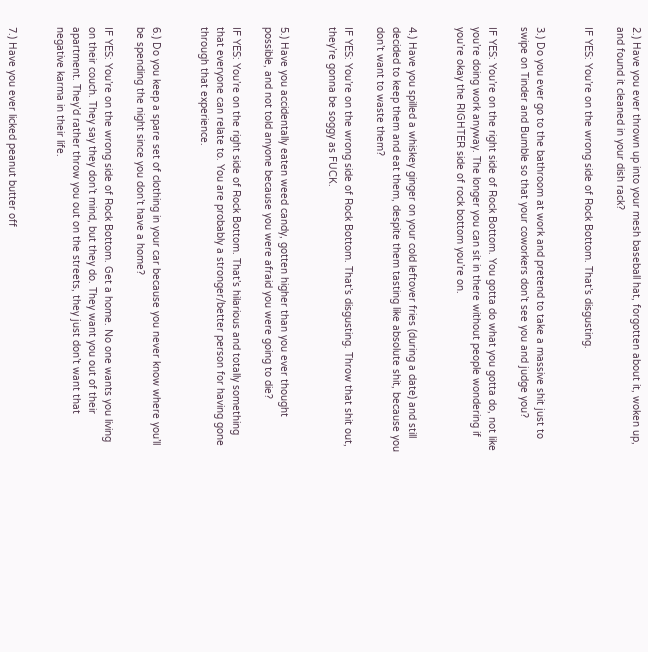2.) Have you ever thrown up into your mesh baseball hat, forgotten about it, woken up, and found it cleaned in your dish rack?

IF YES: You’re on the wrong side of Rock Bottom. That’s disgusting.


3.) Do you ever go to the bathroom at work and pretend to take a massive shit just to swipe on Tinder and Bumble so that your coworkers don’t see you and judge you?

IF YES: You’re on the right side of Rock Bottom. You gotta do what you gotta do, not like you’re doing work anyway. The longer you can sit in there without people wondering if you’re okay the RIGHTER side of rock bottom you’re on.


4.) Have you spilled a whiskey ginger on your cold leftover fries (during a date) and still decided to keep them and eat them, despite them tasting like absolute shit, because you don’t want to waste them?

IF YES: You’re on the wrong side of Rock Bottom. That’s disgusting. Throw that shit out, they’re gonna be soggy as FUCK.


5.) Have you accidentally eaten weed candy, gotten higher than you ever thought possible, and not told anyone because you were afraid you were going to die?

IF YES: You’re on the right side of Rock Bottom. That’s hilarious and totally something that everyone can relate to. You are probably a stronger/better person for having gone through that experience.


6.) Do you keep a spare set of clothing in your car because you never know where you’ll be spending the night since you don’t have a home?

IF YES: You’re on the wrong side of Rock Bottom. Get a home. No one wants you living on their couch. They say they don’t mind, but they do. They want you out of their apartment. They’d rather throw you out on the streets, they just don’t want that negative karma in their life.


7.) Have you ever licked peanut butter off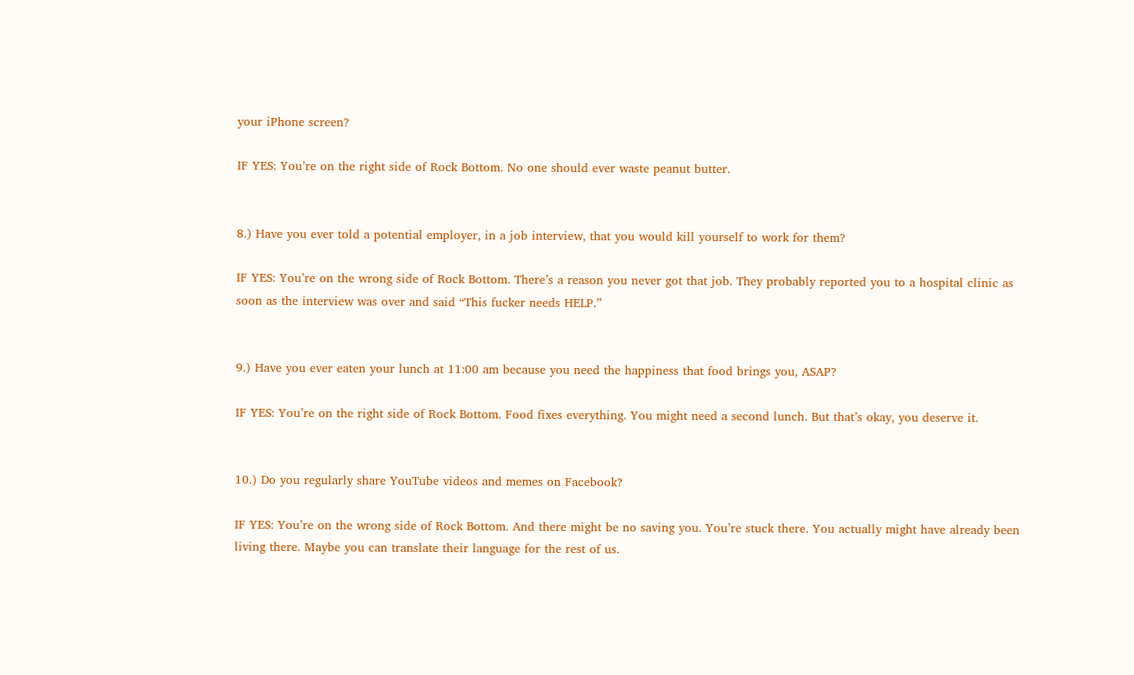your iPhone screen?

IF YES: You’re on the right side of Rock Bottom. No one should ever waste peanut butter.


8.) Have you ever told a potential employer, in a job interview, that you would kill yourself to work for them?

IF YES: You’re on the wrong side of Rock Bottom. There’s a reason you never got that job. They probably reported you to a hospital clinic as soon as the interview was over and said “This fucker needs HELP.”


9.) Have you ever eaten your lunch at 11:00 am because you need the happiness that food brings you, ASAP?

IF YES: You’re on the right side of Rock Bottom. Food fixes everything. You might need a second lunch. But that’s okay, you deserve it.


10.) Do you regularly share YouTube videos and memes on Facebook?

IF YES: You’re on the wrong side of Rock Bottom. And there might be no saving you. You’re stuck there. You actually might have already been living there. Maybe you can translate their language for the rest of us.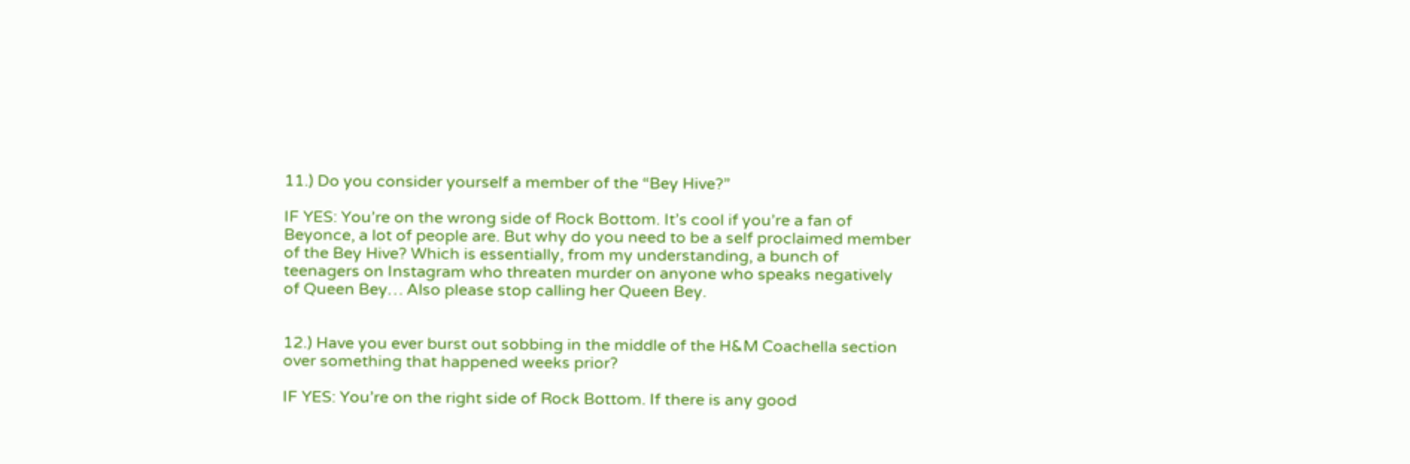11.) Do you consider yourself a member of the “Bey Hive?”

IF YES: You’re on the wrong side of Rock Bottom. It’s cool if you’re a fan of Beyonce, a lot of people are. But why do you need to be a self proclaimed member of the Bey Hive? Which is essentially, from my understanding, a bunch of teenagers on Instagram who threaten murder on anyone who speaks negatively of Queen Bey… Also please stop calling her Queen Bey.


12.) Have you ever burst out sobbing in the middle of the H&M Coachella section over something that happened weeks prior?

IF YES: You’re on the right side of Rock Bottom. If there is any good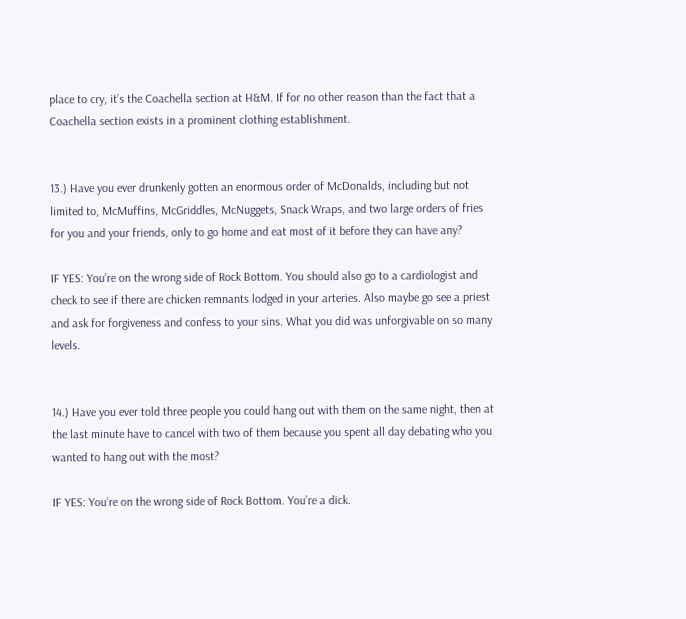place to cry, it’s the Coachella section at H&M. If for no other reason than the fact that a Coachella section exists in a prominent clothing establishment.


13.) Have you ever drunkenly gotten an enormous order of McDonalds, including but not limited to, McMuffins, McGriddles, McNuggets, Snack Wraps, and two large orders of fries for you and your friends, only to go home and eat most of it before they can have any?

IF YES: You’re on the wrong side of Rock Bottom. You should also go to a cardiologist and check to see if there are chicken remnants lodged in your arteries. Also maybe go see a priest and ask for forgiveness and confess to your sins. What you did was unforgivable on so many levels.


14.) Have you ever told three people you could hang out with them on the same night, then at the last minute have to cancel with two of them because you spent all day debating who you wanted to hang out with the most?

IF YES: You’re on the wrong side of Rock Bottom. You’re a dick.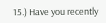15.) Have you recently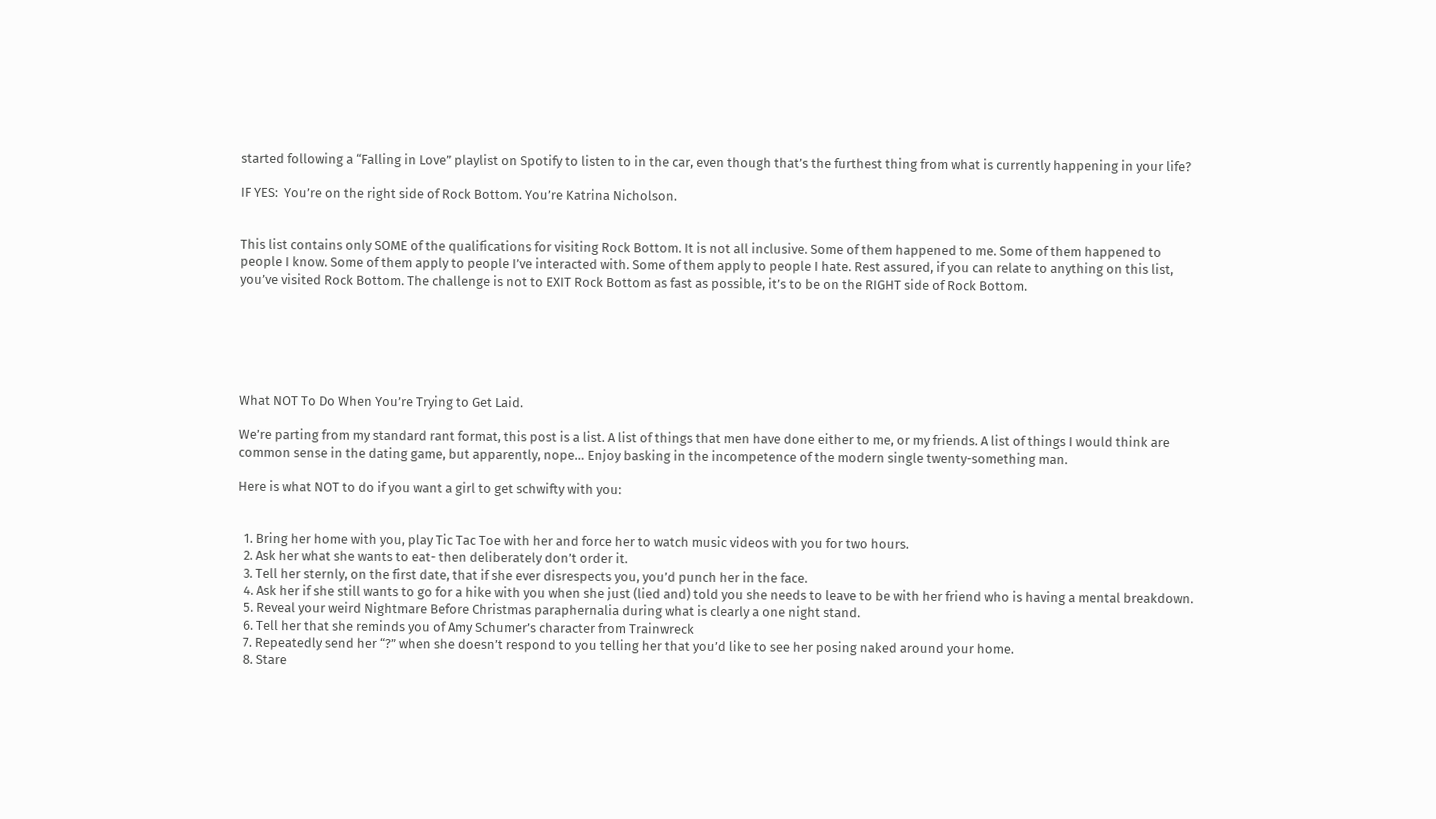started following a “Falling in Love” playlist on Spotify to listen to in the car, even though that’s the furthest thing from what is currently happening in your life?

IF YES:  You’re on the right side of Rock Bottom. You’re Katrina Nicholson.


This list contains only SOME of the qualifications for visiting Rock Bottom. It is not all inclusive. Some of them happened to me. Some of them happened to people I know. Some of them apply to people I’ve interacted with. Some of them apply to people I hate. Rest assured, if you can relate to anything on this list, you’ve visited Rock Bottom. The challenge is not to EXIT Rock Bottom as fast as possible, it’s to be on the RIGHT side of Rock Bottom.






What NOT To Do When You’re Trying to Get Laid.

We’re parting from my standard rant format, this post is a list. A list of things that men have done either to me, or my friends. A list of things I would think are common sense in the dating game, but apparently, nope… Enjoy basking in the incompetence of the modern single twenty-something man.

Here is what NOT to do if you want a girl to get schwifty with you:


  1. Bring her home with you, play Tic Tac Toe with her and force her to watch music videos with you for two hours.
  2. Ask her what she wants to eat- then deliberately don’t order it.
  3. Tell her sternly, on the first date, that if she ever disrespects you, you’d punch her in the face.
  4. Ask her if she still wants to go for a hike with you when she just (lied and) told you she needs to leave to be with her friend who is having a mental breakdown.
  5. Reveal your weird Nightmare Before Christmas paraphernalia during what is clearly a one night stand.
  6. Tell her that she reminds you of Amy Schumer’s character from Trainwreck
  7. Repeatedly send her “?” when she doesn’t respond to you telling her that you’d like to see her posing naked around your home.
  8. Stare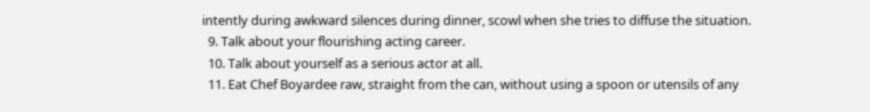intently during awkward silences during dinner, scowl when she tries to diffuse the situation.
  9. Talk about your flourishing acting career.
  10. Talk about yourself as a serious actor at all.
  11. Eat Chef Boyardee raw, straight from the can, without using a spoon or utensils of any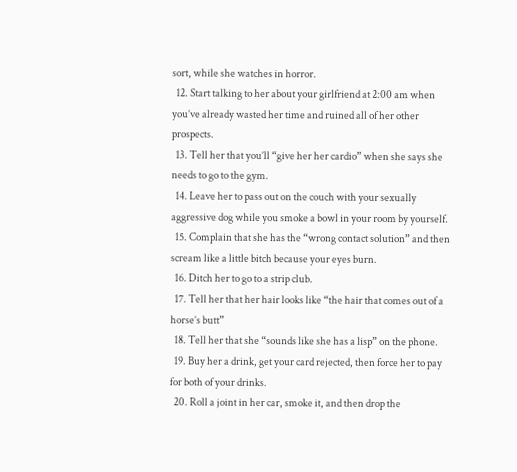sort, while she watches in horror.
  12. Start talking to her about your girlfriend at 2:00 am when you’ve already wasted her time and ruined all of her other prospects.
  13. Tell her that you’ll “give her her cardio” when she says she needs to go to the gym.
  14. Leave her to pass out on the couch with your sexually aggressive dog while you smoke a bowl in your room by yourself.
  15. Complain that she has the “wrong contact solution” and then scream like a little bitch because your eyes burn.
  16. Ditch her to go to a strip club.
  17. Tell her that her hair looks like “the hair that comes out of a horse’s butt”
  18. Tell her that she “sounds like she has a lisp” on the phone.
  19. Buy her a drink, get your card rejected, then force her to pay for both of your drinks.
  20. Roll a joint in her car, smoke it, and then drop the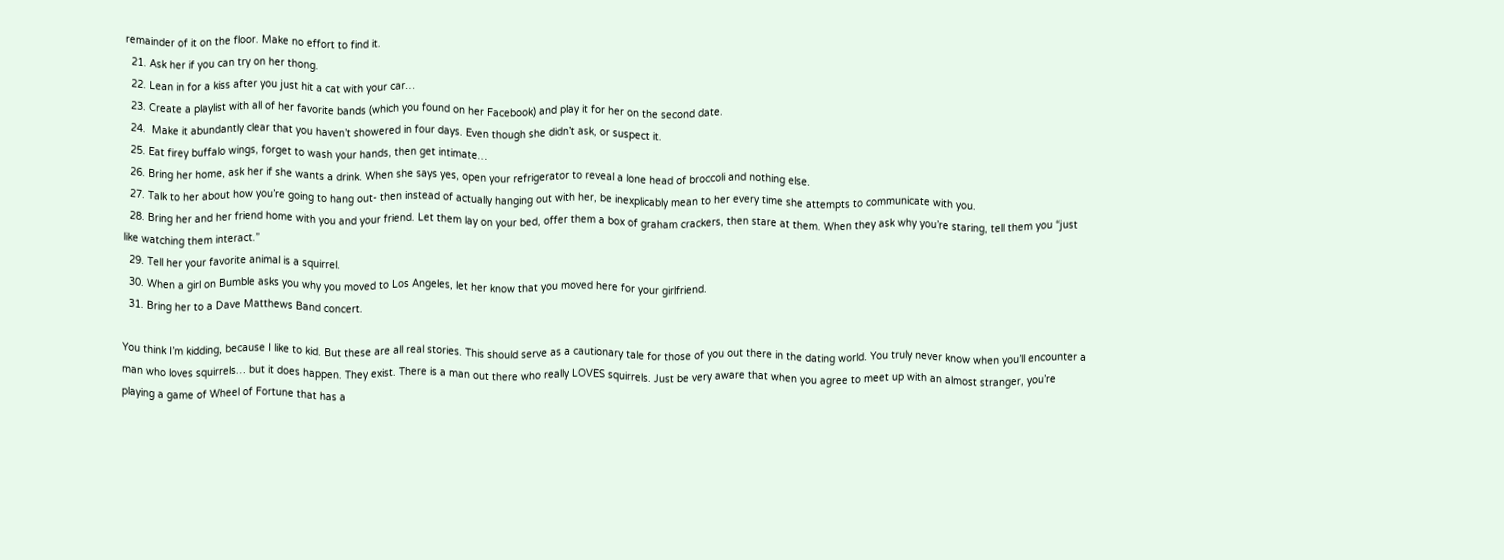remainder of it on the floor. Make no effort to find it.
  21. Ask her if you can try on her thong.
  22. Lean in for a kiss after you just hit a cat with your car…
  23. Create a playlist with all of her favorite bands (which you found on her Facebook) and play it for her on the second date.
  24.  Make it abundantly clear that you haven’t showered in four days. Even though she didn’t ask, or suspect it.
  25. Eat firey buffalo wings, forget to wash your hands, then get intimate…
  26. Bring her home, ask her if she wants a drink. When she says yes, open your refrigerator to reveal a lone head of broccoli and nothing else.
  27. Talk to her about how you’re going to hang out- then instead of actually hanging out with her, be inexplicably mean to her every time she attempts to communicate with you.
  28. Bring her and her friend home with you and your friend. Let them lay on your bed, offer them a box of graham crackers, then stare at them. When they ask why you’re staring, tell them you “just like watching them interact.”
  29. Tell her your favorite animal is a squirrel.
  30. When a girl on Bumble asks you why you moved to Los Angeles, let her know that you moved here for your girlfriend.
  31. Bring her to a Dave Matthews Band concert.

You think I’m kidding, because I like to kid. But these are all real stories. This should serve as a cautionary tale for those of you out there in the dating world. You truly never know when you’ll encounter a man who loves squirrels… but it does happen. They exist. There is a man out there who really LOVES squirrels. Just be very aware that when you agree to meet up with an almost stranger, you’re playing a game of Wheel of Fortune that has a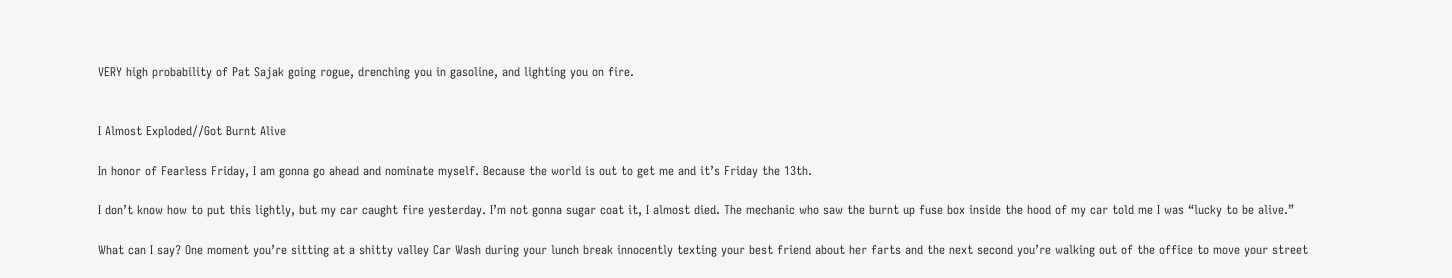VERY high probability of Pat Sajak going rogue, drenching you in gasoline, and lighting you on fire.


I Almost Exploded//Got Burnt Alive

In honor of Fearless Friday, I am gonna go ahead and nominate myself. Because the world is out to get me and it’s Friday the 13th.

I don’t know how to put this lightly, but my car caught fire yesterday. I’m not gonna sugar coat it, I almost died. The mechanic who saw the burnt up fuse box inside the hood of my car told me I was “lucky to be alive.”

What can I say? One moment you’re sitting at a shitty valley Car Wash during your lunch break innocently texting your best friend about her farts and the next second you’re walking out of the office to move your street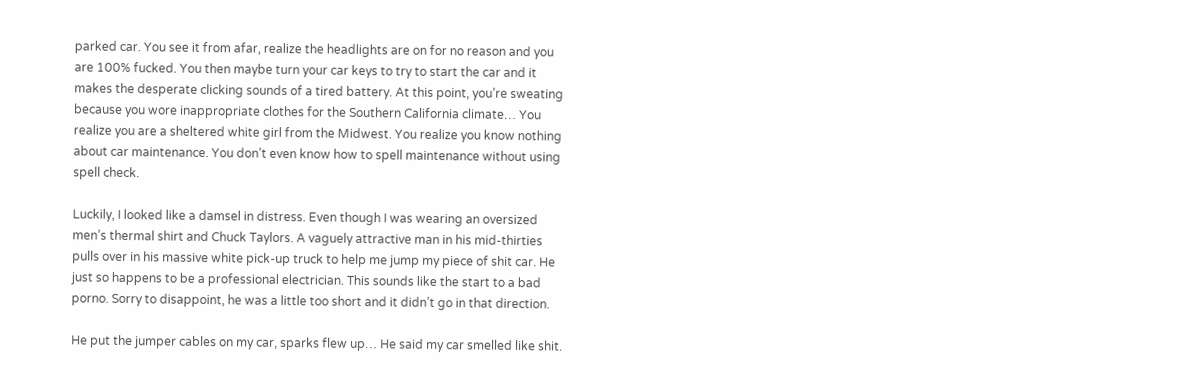parked car. You see it from afar, realize the headlights are on for no reason and you are 100% fucked. You then maybe turn your car keys to try to start the car and it makes the desperate clicking sounds of a tired battery. At this point, you’re sweating because you wore inappropriate clothes for the Southern California climate… You realize you are a sheltered white girl from the Midwest. You realize you know nothing about car maintenance. You don’t even know how to spell maintenance without using spell check.

Luckily, I looked like a damsel in distress. Even though I was wearing an oversized men’s thermal shirt and Chuck Taylors. A vaguely attractive man in his mid-thirties pulls over in his massive white pick-up truck to help me jump my piece of shit car. He just so happens to be a professional electrician. This sounds like the start to a bad porno. Sorry to disappoint, he was a little too short and it didn’t go in that direction.

He put the jumper cables on my car, sparks flew up… He said my car smelled like shit.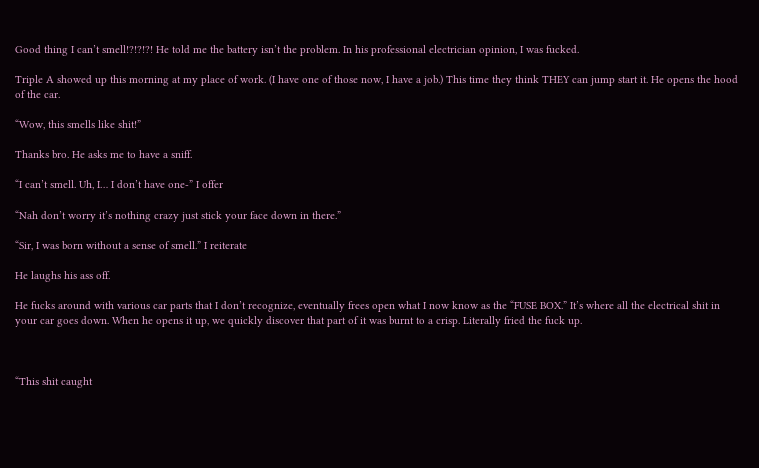Good thing I can’t smell!?!?!?! He told me the battery isn’t the problem. In his professional electrician opinion, I was fucked.

Triple A showed up this morning at my place of work. (I have one of those now, I have a job.) This time they think THEY can jump start it. He opens the hood of the car.

“Wow, this smells like shit!”

Thanks bro. He asks me to have a sniff.

“I can’t smell. Uh, I… I don’t have one-” I offer

“Nah don’t worry it’s nothing crazy just stick your face down in there.”

“Sir, I was born without a sense of smell.” I reiterate

He laughs his ass off.

He fucks around with various car parts that I don’t recognize, eventually frees open what I now know as the “FUSE BOX.” It’s where all the electrical shit in your car goes down. When he opens it up, we quickly discover that part of it was burnt to a crisp. Literally fried the fuck up.



“This shit caught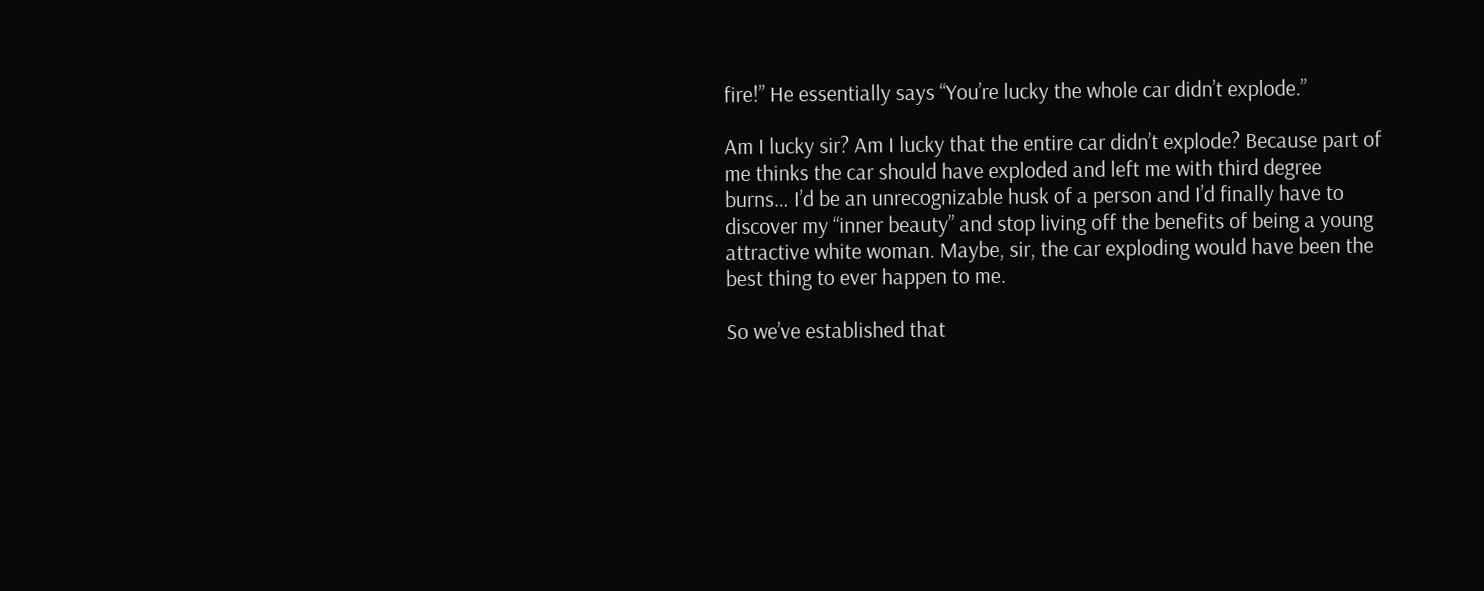fire!” He essentially says “You’re lucky the whole car didn’t explode.”

Am I lucky sir? Am I lucky that the entire car didn’t explode? Because part of me thinks the car should have exploded and left me with third degree burns… I’d be an unrecognizable husk of a person and I’d finally have to discover my “inner beauty” and stop living off the benefits of being a young attractive white woman. Maybe, sir, the car exploding would have been the best thing to ever happen to me.

So we’ve established that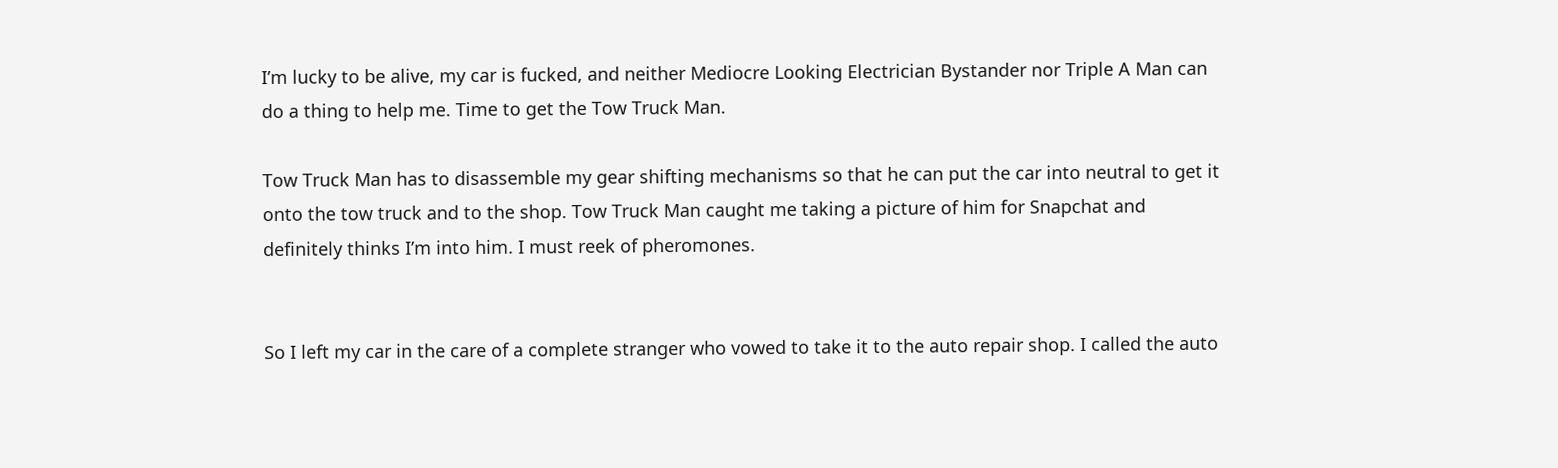I’m lucky to be alive, my car is fucked, and neither Mediocre Looking Electrician Bystander nor Triple A Man can do a thing to help me. Time to get the Tow Truck Man.

Tow Truck Man has to disassemble my gear shifting mechanisms so that he can put the car into neutral to get it onto the tow truck and to the shop. Tow Truck Man caught me taking a picture of him for Snapchat and definitely thinks I’m into him. I must reek of pheromones.


So I left my car in the care of a complete stranger who vowed to take it to the auto repair shop. I called the auto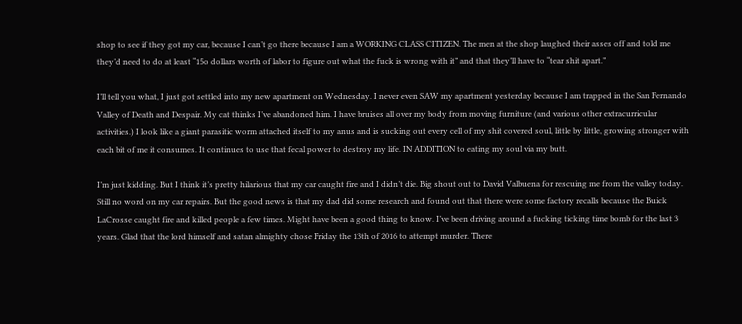shop to see if they got my car, because I can’t go there because I am a WORKING CLASS CITIZEN. The men at the shop laughed their asses off and told me they’d need to do at least “15o dollars worth of labor to figure out what the fuck is wrong with it” and that they’ll have to “tear shit apart.”

I’ll tell you what, I just got settled into my new apartment on Wednesday. I never even SAW my apartment yesterday because I am trapped in the San Fernando Valley of Death and Despair. My cat thinks I’ve abandoned him. I have bruises all over my body from moving furniture (and various other extracurricular activities.) I look like a giant parasitic worm attached itself to my anus and is sucking out every cell of my shit covered soul, little by little, growing stronger with each bit of me it consumes. It continues to use that fecal power to destroy my life. IN ADDITION to eating my soul via my butt.

I’m just kidding. But I think it’s pretty hilarious that my car caught fire and I didn’t die. Big shout out to David Valbuena for rescuing me from the valley today. Still no word on my car repairs. But the good news is that my dad did some research and found out that there were some factory recalls because the Buick LaCrosse caught fire and killed people a few times. Might have been a good thing to know. I’ve been driving around a fucking ticking time bomb for the last 3 years. Glad that the lord himself and satan almighty chose Friday the 13th of 2016 to attempt murder. There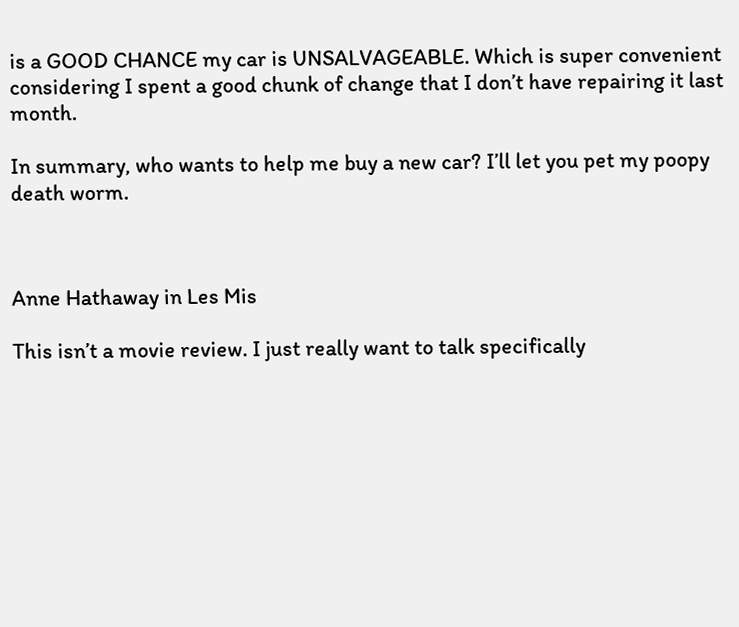is a GOOD CHANCE my car is UNSALVAGEABLE. Which is super convenient considering I spent a good chunk of change that I don’t have repairing it last month.

In summary, who wants to help me buy a new car? I’ll let you pet my poopy death worm.



Anne Hathaway in Les Mis

This isn’t a movie review. I just really want to talk specifically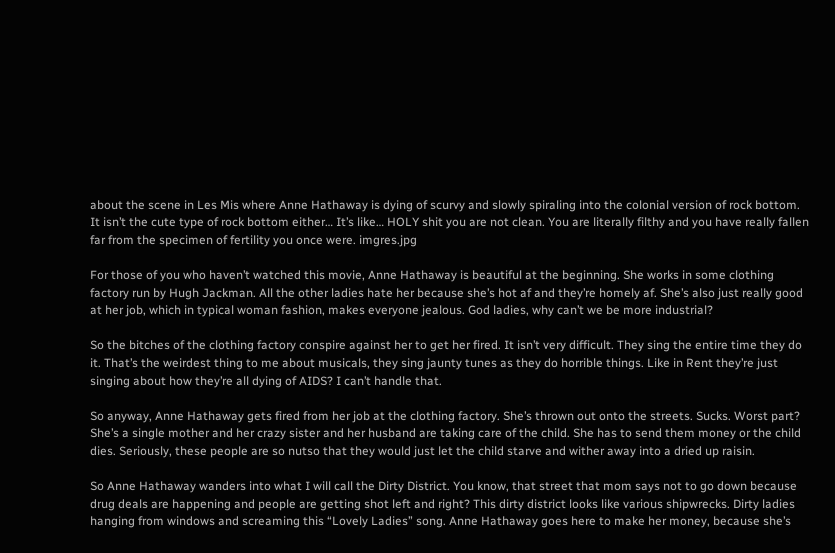about the scene in Les Mis where Anne Hathaway is dying of scurvy and slowly spiraling into the colonial version of rock bottom. It isn’t the cute type of rock bottom either… It’s like… HOLY shit you are not clean. You are literally filthy and you have really fallen far from the specimen of fertility you once were. imgres.jpg

For those of you who haven’t watched this movie, Anne Hathaway is beautiful at the beginning. She works in some clothing factory run by Hugh Jackman. All the other ladies hate her because she’s hot af and they’re homely af. She’s also just really good at her job, which in typical woman fashion, makes everyone jealous. God ladies, why can’t we be more industrial?

So the bitches of the clothing factory conspire against her to get her fired. It isn’t very difficult. They sing the entire time they do it. That’s the weirdest thing to me about musicals, they sing jaunty tunes as they do horrible things. Like in Rent they’re just singing about how they’re all dying of AIDS? I can’t handle that.

So anyway, Anne Hathaway gets fired from her job at the clothing factory. She’s thrown out onto the streets. Sucks. Worst part? She’s a single mother and her crazy sister and her husband are taking care of the child. She has to send them money or the child dies. Seriously, these people are so nutso that they would just let the child starve and wither away into a dried up raisin.

So Anne Hathaway wanders into what I will call the Dirty District. You know, that street that mom says not to go down because drug deals are happening and people are getting shot left and right? This dirty district looks like various shipwrecks. Dirty ladies hanging from windows and screaming this “Lovely Ladies” song. Anne Hathaway goes here to make her money, because she’s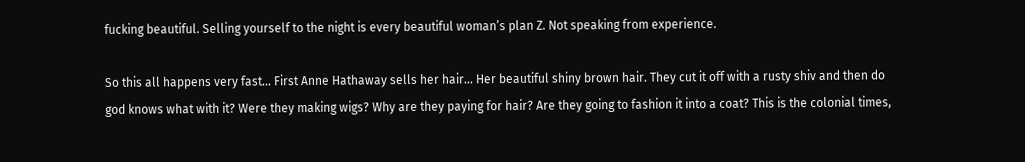fucking beautiful. Selling yourself to the night is every beautiful woman’s plan Z. Not speaking from experience.

So this all happens very fast… First Anne Hathaway sells her hair… Her beautiful shiny brown hair. They cut it off with a rusty shiv and then do god knows what with it? Were they making wigs? Why are they paying for hair? Are they going to fashion it into a coat? This is the colonial times,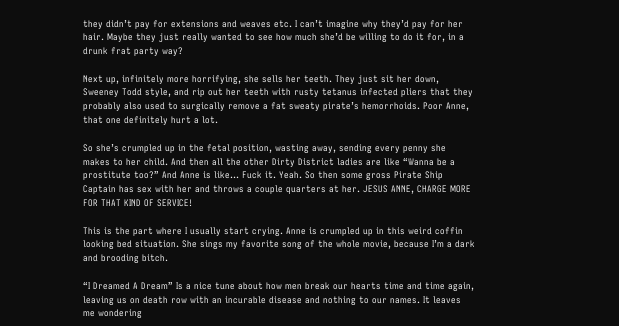they didn’t pay for extensions and weaves etc. I can’t imagine why they’d pay for her hair. Maybe they just really wanted to see how much she’d be willing to do it for, in a drunk frat party way?

Next up, infinitely more horrifying, she sells her teeth. They just sit her down, Sweeney Todd style, and rip out her teeth with rusty tetanus infected pliers that they probably also used to surgically remove a fat sweaty pirate’s hemorrhoids. Poor Anne, that one definitely hurt a lot.

So she’s crumpled up in the fetal position, wasting away, sending every penny she makes to her child. And then all the other Dirty District ladies are like “Wanna be a prostitute too?” And Anne is like… Fuck it. Yeah. So then some gross Pirate Ship Captain has sex with her and throws a couple quarters at her. JESUS ANNE, CHARGE MORE FOR THAT KIND OF SERVICE!

This is the part where I usually start crying. Anne is crumpled up in this weird coffin looking bed situation. She sings my favorite song of the whole movie, because I’m a dark and brooding bitch.

“I Dreamed A Dream” Is a nice tune about how men break our hearts time and time again, leaving us on death row with an incurable disease and nothing to our names. It leaves me wondering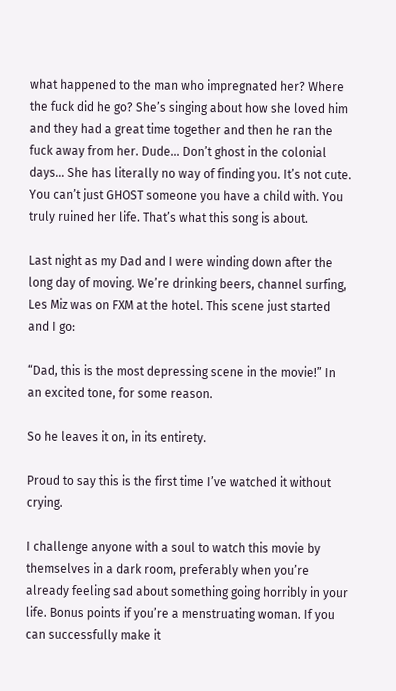what happened to the man who impregnated her? Where the fuck did he go? She’s singing about how she loved him and they had a great time together and then he ran the fuck away from her. Dude… Don’t ghost in the colonial days… She has literally no way of finding you. It’s not cute. You can’t just GHOST someone you have a child with. You truly ruined her life. That’s what this song is about.

Last night as my Dad and I were winding down after the long day of moving. We’re drinking beers, channel surfing, Les Miz was on FXM at the hotel. This scene just started and I go:

“Dad, this is the most depressing scene in the movie!” In an excited tone, for some reason.

So he leaves it on, in its entirety.

Proud to say this is the first time I’ve watched it without crying.

I challenge anyone with a soul to watch this movie by themselves in a dark room, preferably when you’re already feeling sad about something going horribly in your life. Bonus points if you’re a menstruating woman. If you can successfully make it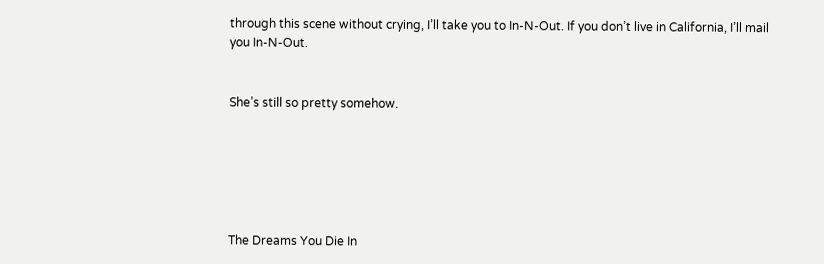through this scene without crying, I’ll take you to In-N-Out. If you don’t live in California, I’ll mail you In-N-Out.


She’s still so pretty somehow.






The Dreams You Die In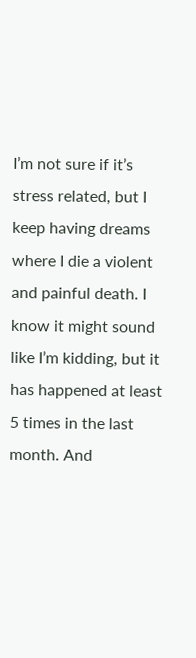I’m not sure if it’s stress related, but I keep having dreams where I die a violent and painful death. I know it might sound like I’m kidding, but it has happened at least 5 times in the last month. And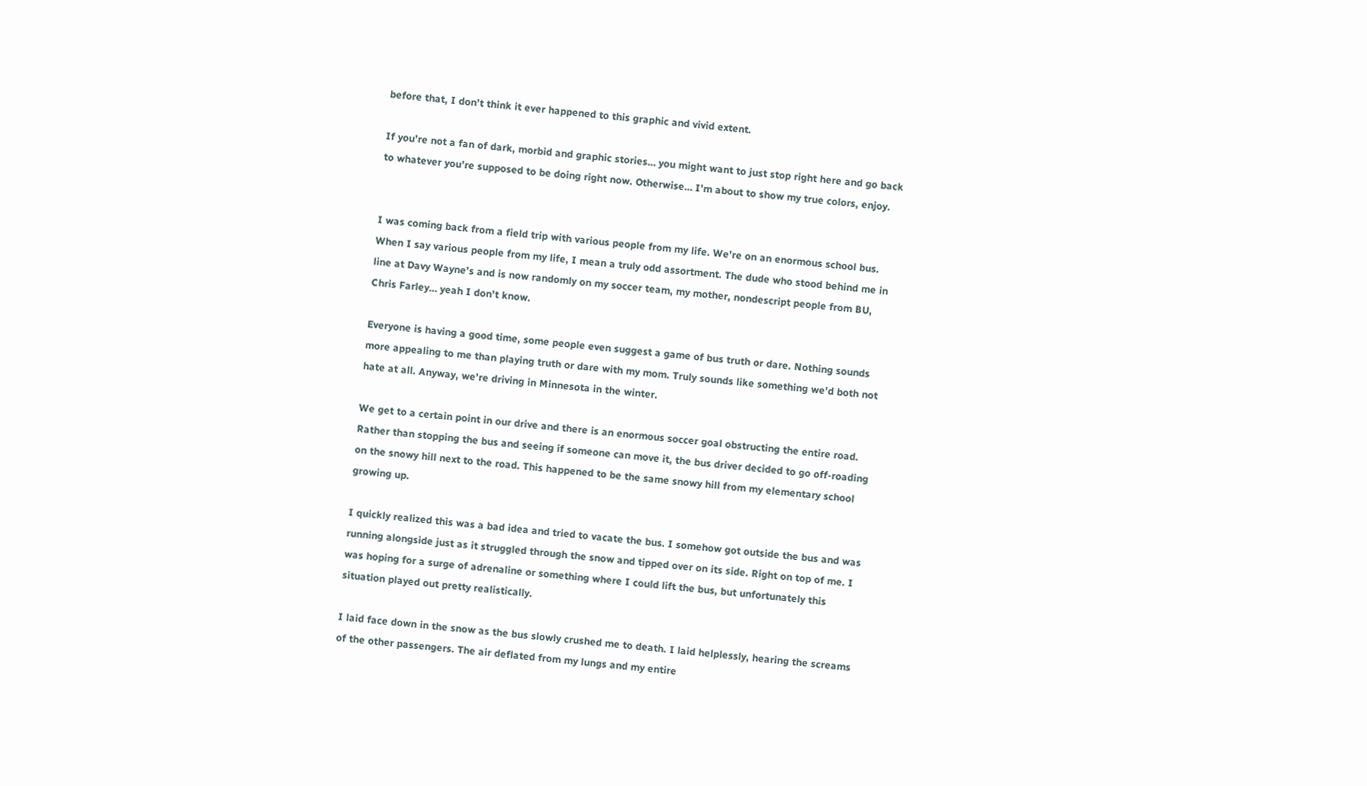before that, I don’t think it ever happened to this graphic and vivid extent.

If you’re not a fan of dark, morbid and graphic stories… you might want to just stop right here and go back to whatever you’re supposed to be doing right now. Otherwise… I’m about to show my true colors, enjoy.


I was coming back from a field trip with various people from my life. We’re on an enormous school bus. When I say various people from my life, I mean a truly odd assortment. The dude who stood behind me in line at Davy Wayne’s and is now randomly on my soccer team, my mother, nondescript people from BU, Chris Farley… yeah I don’t know.

Everyone is having a good time, some people even suggest a game of bus truth or dare. Nothing sounds more appealing to me than playing truth or dare with my mom. Truly sounds like something we’d both not hate at all. Anyway, we’re driving in Minnesota in the winter.

We get to a certain point in our drive and there is an enormous soccer goal obstructing the entire road. Rather than stopping the bus and seeing if someone can move it, the bus driver decided to go off-roading on the snowy hill next to the road. This happened to be the same snowy hill from my elementary school growing up.

I quickly realized this was a bad idea and tried to vacate the bus. I somehow got outside the bus and was running alongside just as it struggled through the snow and tipped over on its side. Right on top of me. I was hoping for a surge of adrenaline or something where I could lift the bus, but unfortunately this situation played out pretty realistically.

I laid face down in the snow as the bus slowly crushed me to death. I laid helplessly, hearing the screams of the other passengers. The air deflated from my lungs and my entire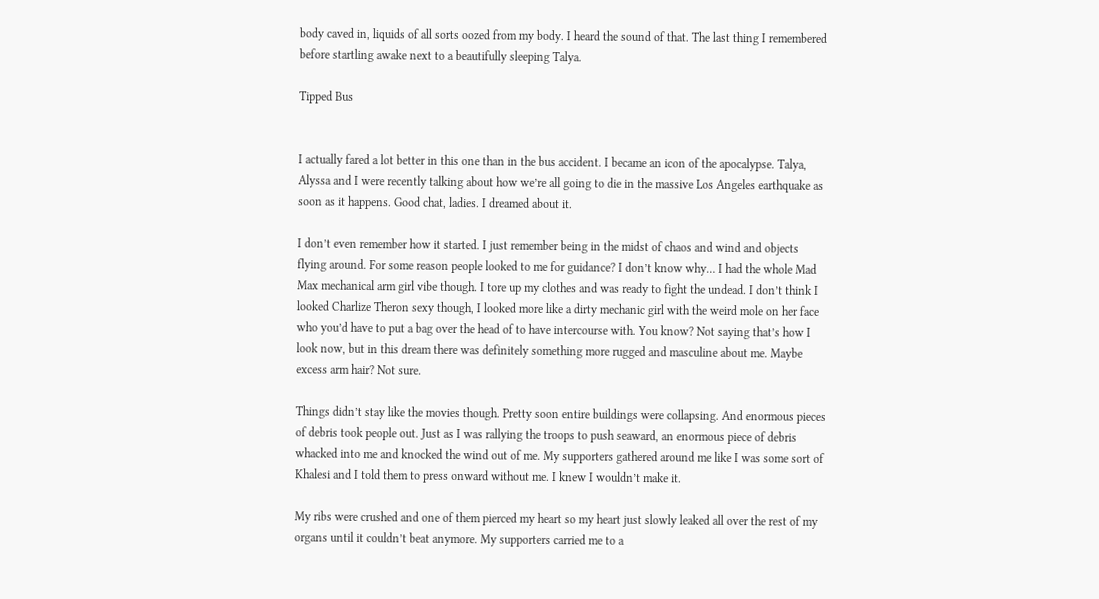body caved in, liquids of all sorts oozed from my body. I heard the sound of that. The last thing I remembered before startling awake next to a beautifully sleeping Talya.

Tipped Bus


I actually fared a lot better in this one than in the bus accident. I became an icon of the apocalypse. Talya, Alyssa and I were recently talking about how we’re all going to die in the massive Los Angeles earthquake as soon as it happens. Good chat, ladies. I dreamed about it.

I don’t even remember how it started. I just remember being in the midst of chaos and wind and objects flying around. For some reason people looked to me for guidance? I don’t know why… I had the whole Mad Max mechanical arm girl vibe though. I tore up my clothes and was ready to fight the undead. I don’t think I looked Charlize Theron sexy though, I looked more like a dirty mechanic girl with the weird mole on her face who you’d have to put a bag over the head of to have intercourse with. You know? Not saying that’s how I look now, but in this dream there was definitely something more rugged and masculine about me. Maybe excess arm hair? Not sure.

Things didn’t stay like the movies though. Pretty soon entire buildings were collapsing. And enormous pieces of debris took people out. Just as I was rallying the troops to push seaward, an enormous piece of debris whacked into me and knocked the wind out of me. My supporters gathered around me like I was some sort of Khalesi and I told them to press onward without me. I knew I wouldn’t make it.

My ribs were crushed and one of them pierced my heart so my heart just slowly leaked all over the rest of my organs until it couldn’t beat anymore. My supporters carried me to a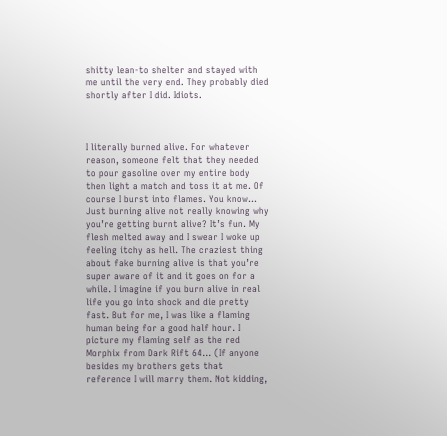shitty lean-to shelter and stayed with me until the very end. They probably died shortly after I did. Idiots.



I literally burned alive. For whatever reason, someone felt that they needed to pour gasoline over my entire body then light a match and toss it at me. Of course I burst into flames. You know… Just burning alive not really knowing why you’re getting burnt alive? It’s fun. My flesh melted away and I swear I woke up feeling itchy as hell. The craziest thing about fake burning alive is that you’re super aware of it and it goes on for a while. I imagine if you burn alive in real life you go into shock and die pretty fast. But for me, I was like a flaming human being for a good half hour. I picture my flaming self as the red Morphix from Dark Rift 64… (If anyone besides my brothers gets that reference I will marry them. Not kidding,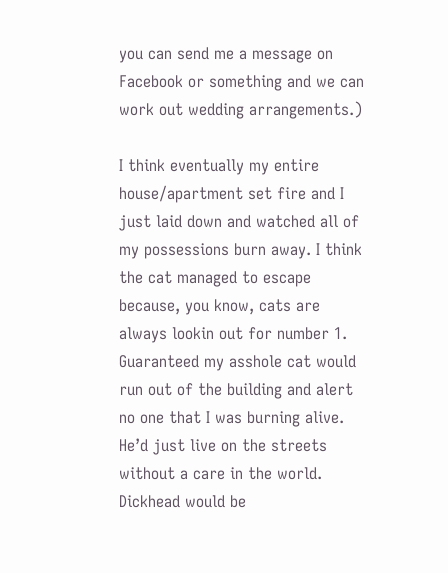you can send me a message on Facebook or something and we can work out wedding arrangements.)

I think eventually my entire house/apartment set fire and I just laid down and watched all of my possessions burn away. I think the cat managed to escape because, you know, cats are always lookin out for number 1. Guaranteed my asshole cat would run out of the building and alert no one that I was burning alive. He’d just live on the streets without a care in the world. Dickhead would be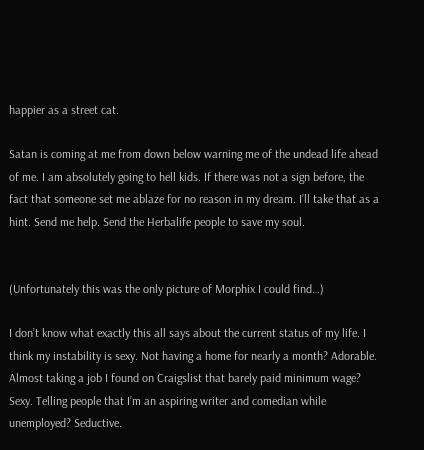happier as a street cat.

Satan is coming at me from down below warning me of the undead life ahead of me. I am absolutely going to hell kids. If there was not a sign before, the fact that someone set me ablaze for no reason in my dream. I’ll take that as a hint. Send me help. Send the Herbalife people to save my soul.


(Unfortunately this was the only picture of Morphix I could find…)

I don’t know what exactly this all says about the current status of my life. I think my instability is sexy. Not having a home for nearly a month? Adorable. Almost taking a job I found on Craigslist that barely paid minimum wage? Sexy. Telling people that I’m an aspiring writer and comedian while unemployed? Seductive.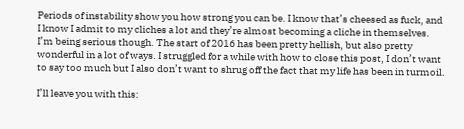Periods of instability show you how strong you can be. I know that’s cheesed as fuck, and I know I admit to my cliches a lot and they’re almost becoming a cliche in themselves. I’m being serious though. The start of 2016 has been pretty hellish, but also pretty wonderful in a lot of ways. I struggled for a while with how to close this post, I don’t want to say too much but I also don’t want to shrug off the fact that my life has been in turmoil.

I’ll leave you with this: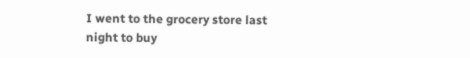I went to the grocery store last night to buy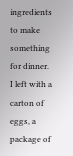ingredients to make something for dinner. I left with a carton of eggs, a package of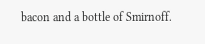bacon and a bottle of Smirnoff.